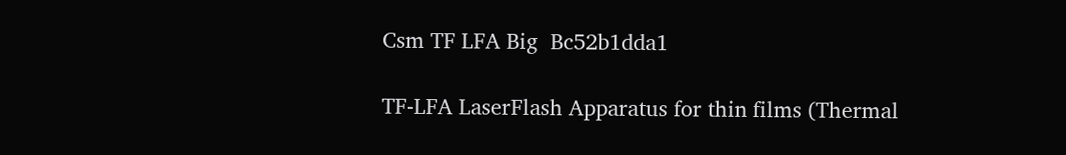Csm TF LFA Big  Bc52b1dda1

TF-LFA LaserFlash Apparatus for thin films (Thermal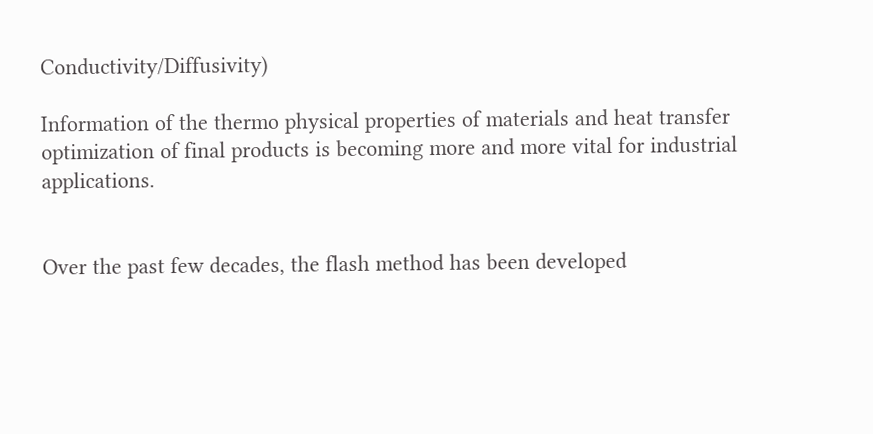Conductivity/Diffusivity)

Information of the thermo physical properties of materials and heat transfer optimization of final products is becoming more and more vital for industrial applications.


Over the past few decades, the flash method has been developed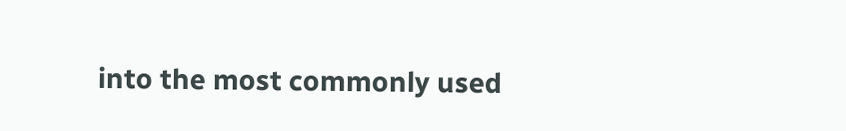into the most commonly used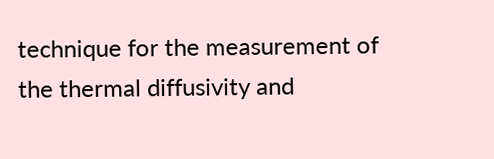technique for the measurement of the thermal diffusivity and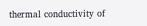thermal conductivity of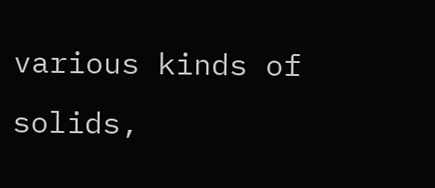various kinds of solids,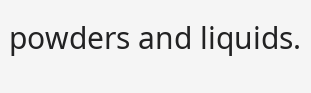powders and liquids.